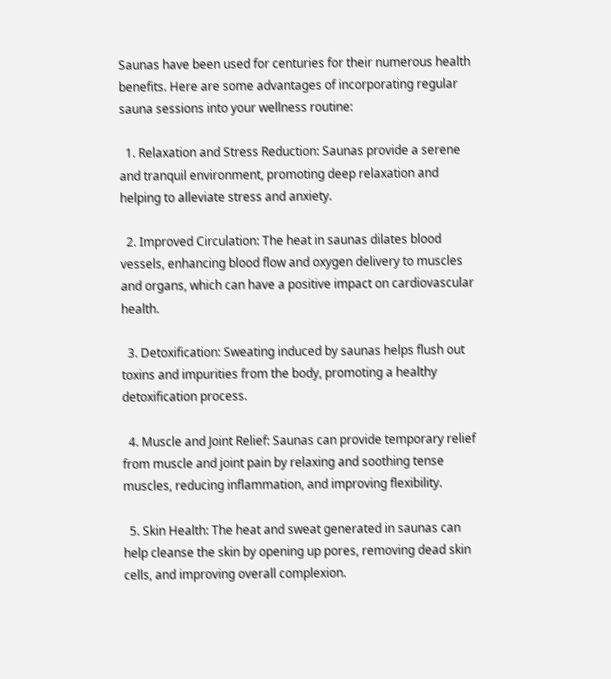Saunas have been used for centuries for their numerous health benefits. Here are some advantages of incorporating regular sauna sessions into your wellness routine:

  1. Relaxation and Stress Reduction: Saunas provide a serene and tranquil environment, promoting deep relaxation and helping to alleviate stress and anxiety.

  2. Improved Circulation: The heat in saunas dilates blood vessels, enhancing blood flow and oxygen delivery to muscles and organs, which can have a positive impact on cardiovascular health.

  3. Detoxification: Sweating induced by saunas helps flush out toxins and impurities from the body, promoting a healthy detoxification process.

  4. Muscle and Joint Relief: Saunas can provide temporary relief from muscle and joint pain by relaxing and soothing tense muscles, reducing inflammation, and improving flexibility.

  5. Skin Health: The heat and sweat generated in saunas can help cleanse the skin by opening up pores, removing dead skin cells, and improving overall complexion.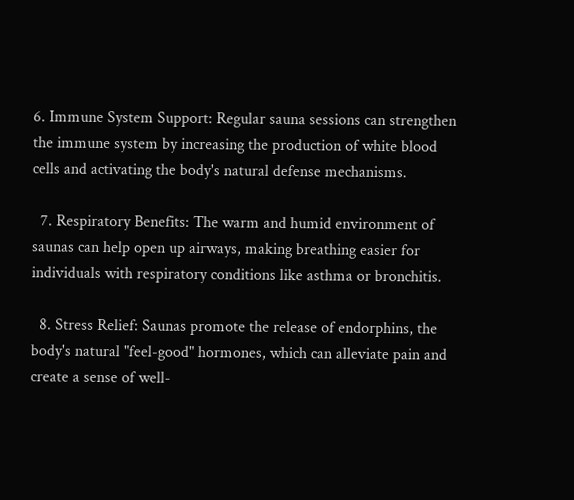6. Immune System Support: Regular sauna sessions can strengthen the immune system by increasing the production of white blood cells and activating the body's natural defense mechanisms.

  7. Respiratory Benefits: The warm and humid environment of saunas can help open up airways, making breathing easier for individuals with respiratory conditions like asthma or bronchitis.

  8. Stress Relief: Saunas promote the release of endorphins, the body's natural "feel-good" hormones, which can alleviate pain and create a sense of well-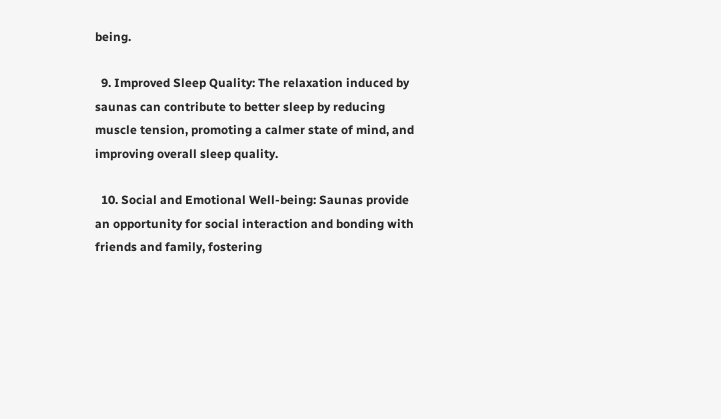being.

  9. Improved Sleep Quality: The relaxation induced by saunas can contribute to better sleep by reducing muscle tension, promoting a calmer state of mind, and improving overall sleep quality.

  10. Social and Emotional Well-being: Saunas provide an opportunity for social interaction and bonding with friends and family, fostering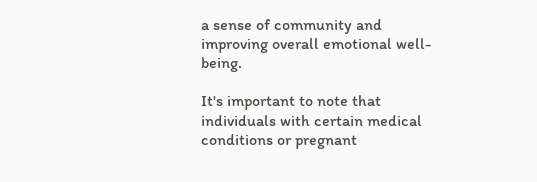a sense of community and improving overall emotional well-being.

It's important to note that individuals with certain medical conditions or pregnant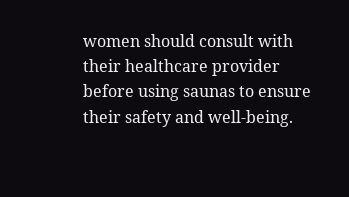women should consult with their healthcare provider before using saunas to ensure their safety and well-being.